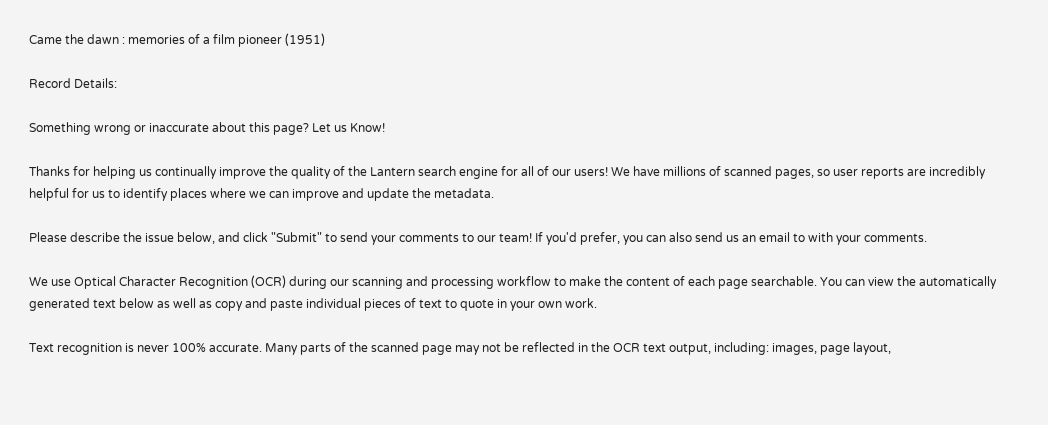Came the dawn : memories of a film pioneer (1951)

Record Details:

Something wrong or inaccurate about this page? Let us Know!

Thanks for helping us continually improve the quality of the Lantern search engine for all of our users! We have millions of scanned pages, so user reports are incredibly helpful for us to identify places where we can improve and update the metadata.

Please describe the issue below, and click "Submit" to send your comments to our team! If you'd prefer, you can also send us an email to with your comments.

We use Optical Character Recognition (OCR) during our scanning and processing workflow to make the content of each page searchable. You can view the automatically generated text below as well as copy and paste individual pieces of text to quote in your own work.

Text recognition is never 100% accurate. Many parts of the scanned page may not be reflected in the OCR text output, including: images, page layout,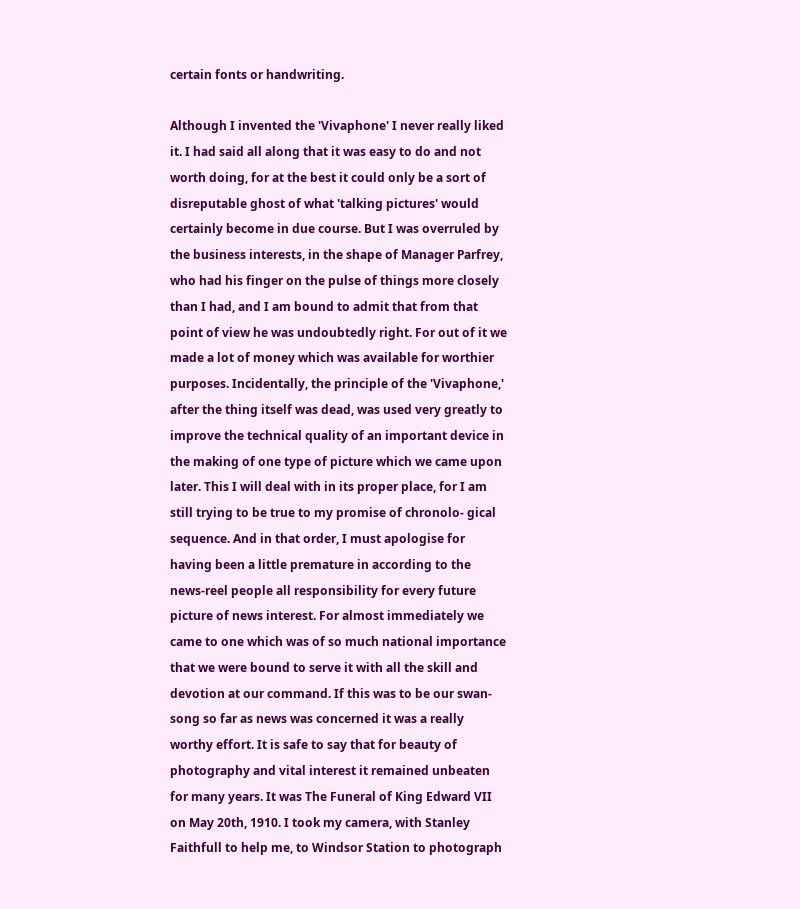certain fonts or handwriting.

Although I invented the 'Vivaphone' I never really liked it. I had said all along that it was easy to do and not worth doing, for at the best it could only be a sort of disreputable ghost of what 'talking pictures' would certainly become in due course. But I was overruled by the business interests, in the shape of Manager Parfrey, who had his finger on the pulse of things more closely than I had, and I am bound to admit that from that point of view he was undoubtedly right. For out of it we made a lot of money which was available for worthier purposes. Incidentally, the principle of the 'Vivaphone,' after the thing itself was dead, was used very greatly to improve the technical quality of an important device in the making of one type of picture which we came upon later. This I will deal with in its proper place, for I am still trying to be true to my promise of chronolo- gical sequence. And in that order, I must apologise for having been a little premature in according to the news-reel people all responsibility for every future picture of news interest. For almost immediately we came to one which was of so much national importance that we were bound to serve it with all the skill and devotion at our command. If this was to be our swan-song so far as news was concerned it was a really worthy effort. It is safe to say that for beauty of photography and vital interest it remained unbeaten for many years. It was The Funeral of King Edward VII on May 20th, 1910. I took my camera, with Stanley Faithfull to help me, to Windsor Station to photograph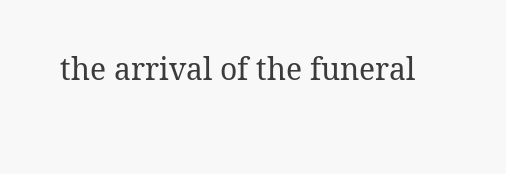the arrival of the funeral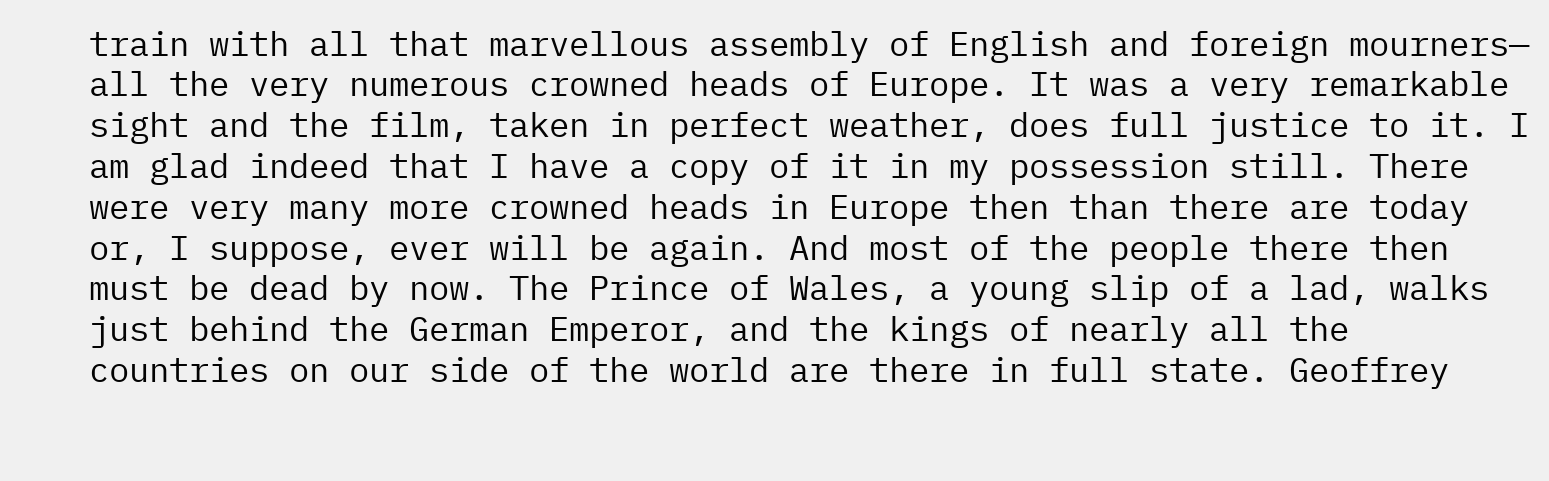train with all that marvellous assembly of English and foreign mourners— all the very numerous crowned heads of Europe. It was a very remarkable sight and the film, taken in perfect weather, does full justice to it. I am glad indeed that I have a copy of it in my possession still. There were very many more crowned heads in Europe then than there are today or, I suppose, ever will be again. And most of the people there then must be dead by now. The Prince of Wales, a young slip of a lad, walks just behind the German Emperor, and the kings of nearly all the countries on our side of the world are there in full state. Geoffrey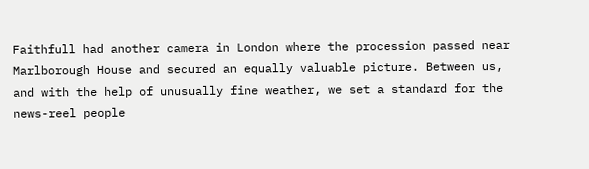Faithfull had another camera in London where the procession passed near Marlborough House and secured an equally valuable picture. Between us, and with the help of unusually fine weather, we set a standard for the news-reel people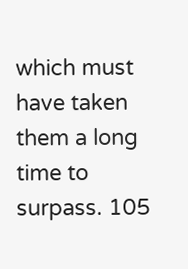which must have taken them a long time to surpass. 105